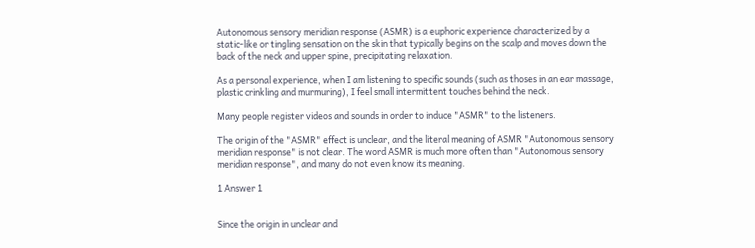Autonomous sensory meridian response (ASMR) is a euphoric experience characterized by a static-like or tingling sensation on the skin that typically begins on the scalp and moves down the back of the neck and upper spine, precipitating relaxation.

As a personal experience, when I am listening to specific sounds (such as thoses in an ear massage, plastic crinkling and murmuring), I feel small intermittent touches behind the neck.

Many people register videos and sounds in order to induce "ASMR" to the listeners.

The origin of the "ASMR" effect is unclear, and the literal meaning of ASMR "Autonomous sensory meridian response" is not clear. The word ASMR is much more often than "Autonomous sensory meridian response", and many do not even know its meaning.

1 Answer 1


Since the origin in unclear and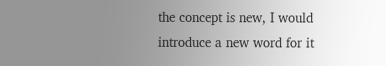the concept is new, I would introduce a new word for it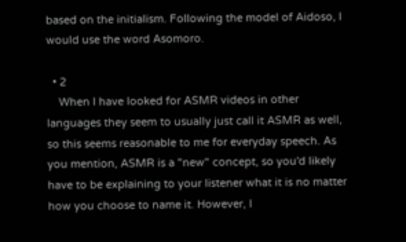based on the initialism. Following the model of Aidoso, I would use the word Asomoro.

  • 2
    When I have looked for ASMR videos in other languages they seem to usually just call it ASMR as well, so this seems reasonable to me for everyday speech. As you mention, ASMR is a "new" concept, so you'd likely have to be explaining to your listener what it is no matter how you choose to name it. However, I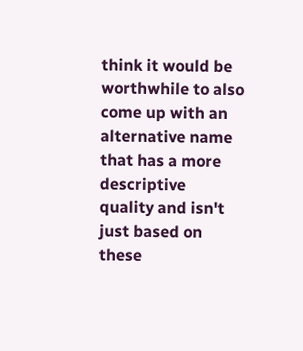think it would be worthwhile to also come up with an alternative name that has a more descriptive quality and isn't just based on these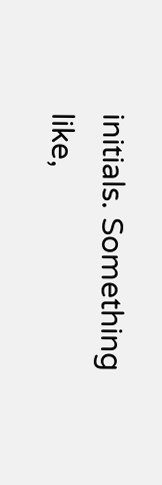initials. Something like,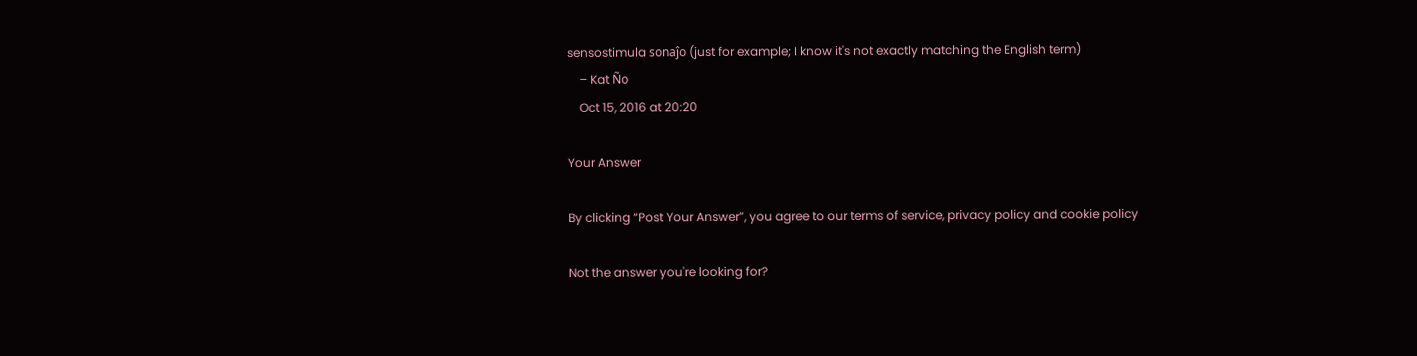sensostimula sonaĵo (just for example; I know it's not exactly matching the English term)
    – Kat Ño
    Oct 15, 2016 at 20:20

Your Answer

By clicking “Post Your Answer”, you agree to our terms of service, privacy policy and cookie policy

Not the answer you're looking for?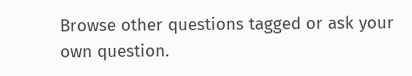Browse other questions tagged or ask your own question.